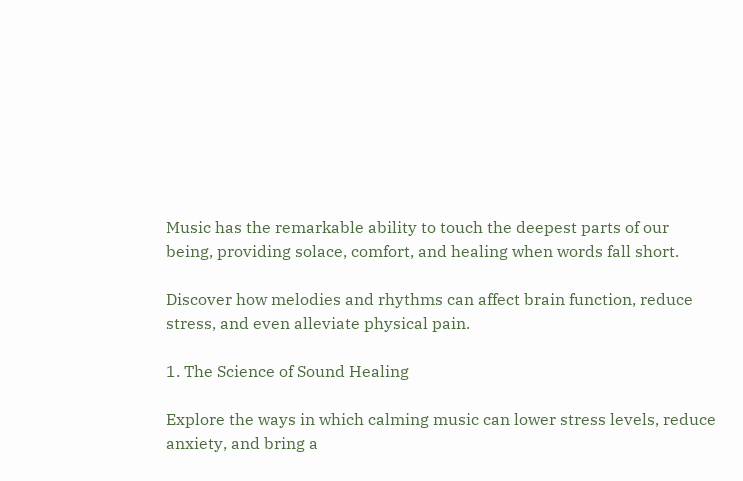Music has the remarkable ability to touch the deepest parts of our being, providing solace, comfort, and healing when words fall short.

Discover how melodies and rhythms can affect brain function, reduce stress, and even alleviate physical pain.

1. The Science of Sound Healing

Explore the ways in which calming music can lower stress levels, reduce anxiety, and bring a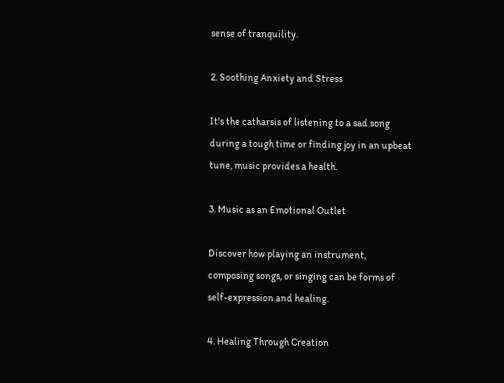sense of tranquility.

2. Soothing Anxiety and Stress

It's the catharsis of listening to a sad song during a tough time or finding joy in an upbeat tune, music provides a health.

3. Music as an Emotional Outlet

Discover how playing an instrument, composing songs, or singing can be forms of self-expression and healing.

4. Healing Through Creation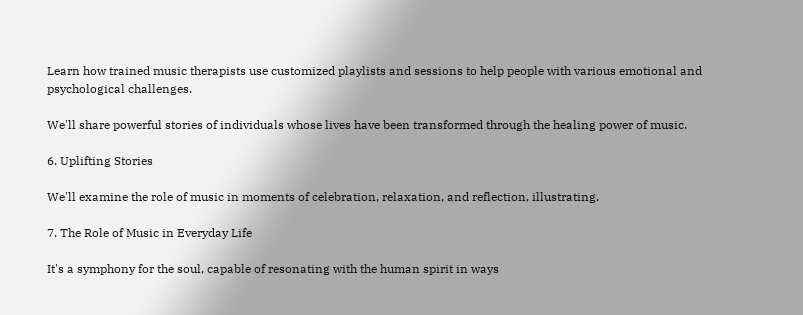Learn how trained music therapists use customized playlists and sessions to help people with various emotional and psychological challenges.

We'll share powerful stories of individuals whose lives have been transformed through the healing power of music.

6. Uplifting Stories

We'll examine the role of music in moments of celebration, relaxation, and reflection, illustrating.

7. The Role of Music in Everyday Life

It's a symphony for the soul, capable of resonating with the human spirit in ways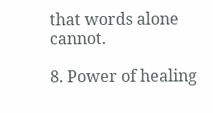that words alone cannot.

8. Power of healing